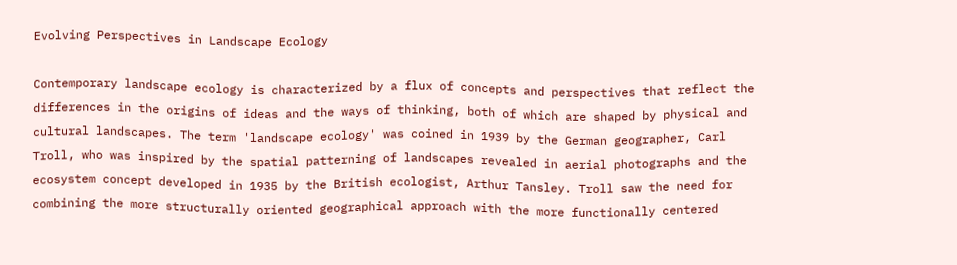Evolving Perspectives in Landscape Ecology

Contemporary landscape ecology is characterized by a flux of concepts and perspectives that reflect the differences in the origins of ideas and the ways of thinking, both of which are shaped by physical and cultural landscapes. The term 'landscape ecology' was coined in 1939 by the German geographer, Carl Troll, who was inspired by the spatial patterning of landscapes revealed in aerial photographs and the ecosystem concept developed in 1935 by the British ecologist, Arthur Tansley. Troll saw the need for combining the more structurally oriented geographical approach with the more functionally centered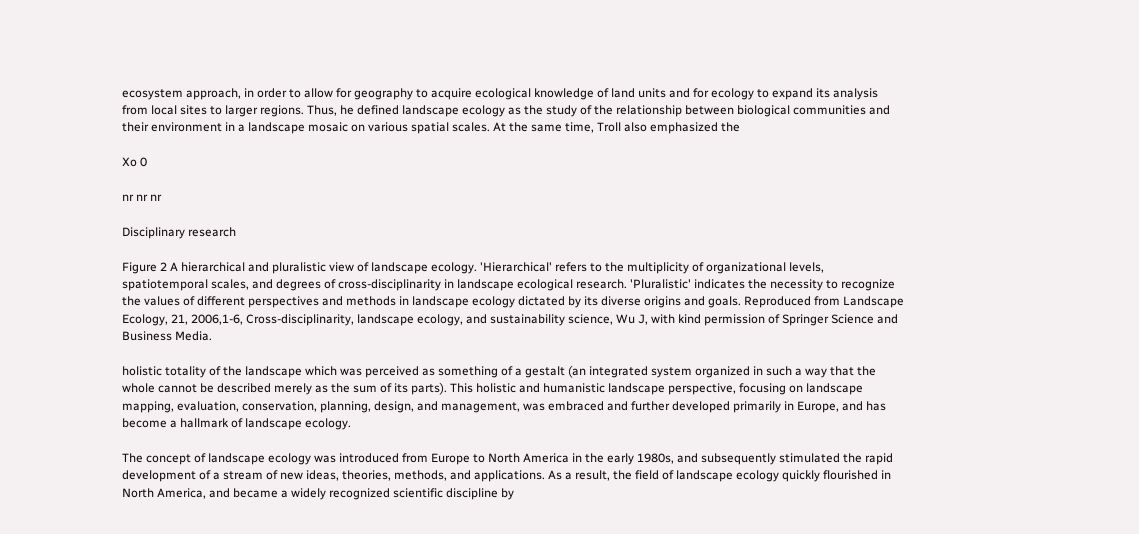ecosystem approach, in order to allow for geography to acquire ecological knowledge of land units and for ecology to expand its analysis from local sites to larger regions. Thus, he defined landscape ecology as the study of the relationship between biological communities and their environment in a landscape mosaic on various spatial scales. At the same time, Troll also emphasized the

Xo 0

nr nr nr

Disciplinary research

Figure 2 A hierarchical and pluralistic view of landscape ecology. 'Hierarchical' refers to the multiplicity of organizational levels, spatiotemporal scales, and degrees of cross-disciplinarity in landscape ecological research. 'Pluralistic' indicates the necessity to recognize the values of different perspectives and methods in landscape ecology dictated by its diverse origins and goals. Reproduced from Landscape Ecology, 21, 2006,1-6, Cross-disciplinarity, landscape ecology, and sustainability science, Wu J, with kind permission of Springer Science and Business Media.

holistic totality of the landscape which was perceived as something of a gestalt (an integrated system organized in such a way that the whole cannot be described merely as the sum of its parts). This holistic and humanistic landscape perspective, focusing on landscape mapping, evaluation, conservation, planning, design, and management, was embraced and further developed primarily in Europe, and has become a hallmark of landscape ecology.

The concept of landscape ecology was introduced from Europe to North America in the early 1980s, and subsequently stimulated the rapid development of a stream of new ideas, theories, methods, and applications. As a result, the field of landscape ecology quickly flourished in North America, and became a widely recognized scientific discipline by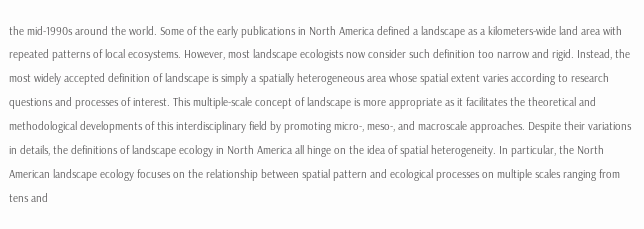the mid-1990s around the world. Some of the early publications in North America defined a landscape as a kilometers-wide land area with repeated patterns of local ecosystems. However, most landscape ecologists now consider such definition too narrow and rigid. Instead, the most widely accepted definition of landscape is simply a spatially heterogeneous area whose spatial extent varies according to research questions and processes of interest. This multiple-scale concept of landscape is more appropriate as it facilitates the theoretical and methodological developments of this interdisciplinary field by promoting micro-, meso-, and macroscale approaches. Despite their variations in details, the definitions of landscape ecology in North America all hinge on the idea of spatial heterogeneity. In particular, the North American landscape ecology focuses on the relationship between spatial pattern and ecological processes on multiple scales ranging from tens and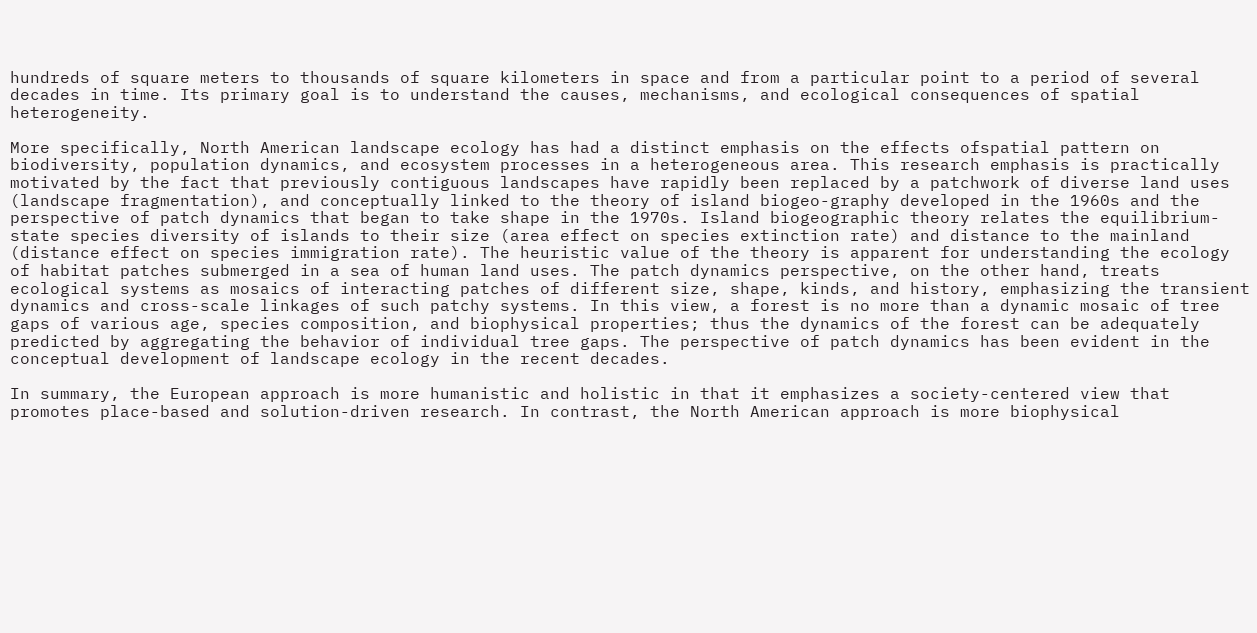hundreds of square meters to thousands of square kilometers in space and from a particular point to a period of several decades in time. Its primary goal is to understand the causes, mechanisms, and ecological consequences of spatial heterogeneity.

More specifically, North American landscape ecology has had a distinct emphasis on the effects ofspatial pattern on biodiversity, population dynamics, and ecosystem processes in a heterogeneous area. This research emphasis is practically motivated by the fact that previously contiguous landscapes have rapidly been replaced by a patchwork of diverse land uses (landscape fragmentation), and conceptually linked to the theory of island biogeo-graphy developed in the 1960s and the perspective of patch dynamics that began to take shape in the 1970s. Island biogeographic theory relates the equilibrium-state species diversity of islands to their size (area effect on species extinction rate) and distance to the mainland (distance effect on species immigration rate). The heuristic value of the theory is apparent for understanding the ecology of habitat patches submerged in a sea of human land uses. The patch dynamics perspective, on the other hand, treats ecological systems as mosaics of interacting patches of different size, shape, kinds, and history, emphasizing the transient dynamics and cross-scale linkages of such patchy systems. In this view, a forest is no more than a dynamic mosaic of tree gaps of various age, species composition, and biophysical properties; thus the dynamics of the forest can be adequately predicted by aggregating the behavior of individual tree gaps. The perspective of patch dynamics has been evident in the conceptual development of landscape ecology in the recent decades.

In summary, the European approach is more humanistic and holistic in that it emphasizes a society-centered view that promotes place-based and solution-driven research. In contrast, the North American approach is more biophysical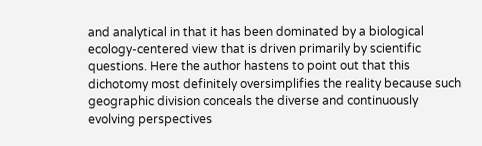and analytical in that it has been dominated by a biological ecology-centered view that is driven primarily by scientific questions. Here the author hastens to point out that this dichotomy most definitely oversimplifies the reality because such geographic division conceals the diverse and continuously evolving perspectives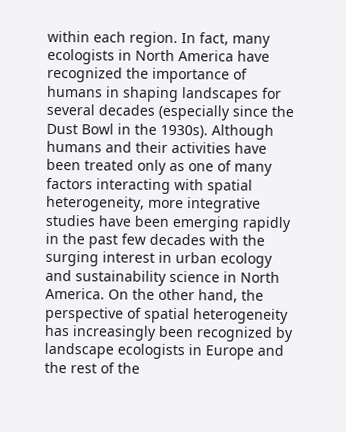within each region. In fact, many ecologists in North America have recognized the importance of humans in shaping landscapes for several decades (especially since the Dust Bowl in the 1930s). Although humans and their activities have been treated only as one of many factors interacting with spatial heterogeneity, more integrative studies have been emerging rapidly in the past few decades with the surging interest in urban ecology and sustainability science in North America. On the other hand, the perspective of spatial heterogeneity has increasingly been recognized by landscape ecologists in Europe and the rest of the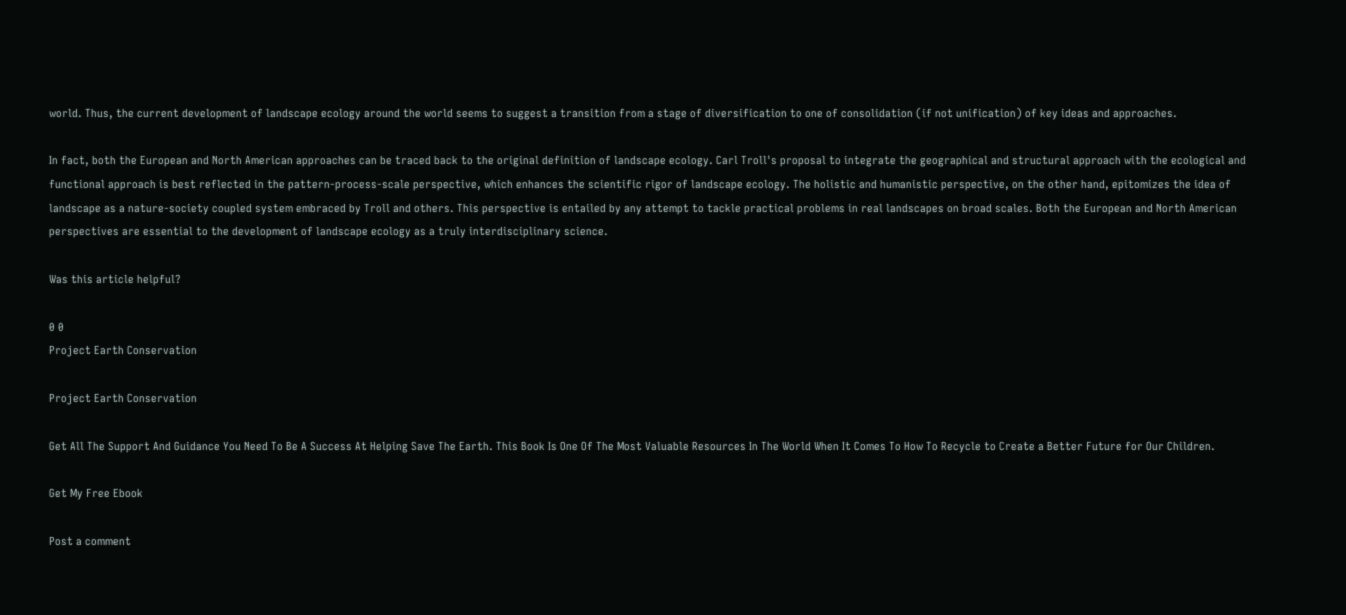world. Thus, the current development of landscape ecology around the world seems to suggest a transition from a stage of diversification to one of consolidation (if not unification) of key ideas and approaches.

In fact, both the European and North American approaches can be traced back to the original definition of landscape ecology. Carl Troll's proposal to integrate the geographical and structural approach with the ecological and functional approach is best reflected in the pattern-process-scale perspective, which enhances the scientific rigor of landscape ecology. The holistic and humanistic perspective, on the other hand, epitomizes the idea of landscape as a nature-society coupled system embraced by Troll and others. This perspective is entailed by any attempt to tackle practical problems in real landscapes on broad scales. Both the European and North American perspectives are essential to the development of landscape ecology as a truly interdisciplinary science.

Was this article helpful?

0 0
Project Earth Conservation

Project Earth Conservation

Get All The Support And Guidance You Need To Be A Success At Helping Save The Earth. This Book Is One Of The Most Valuable Resources In The World When It Comes To How To Recycle to Create a Better Future for Our Children.

Get My Free Ebook

Post a comment